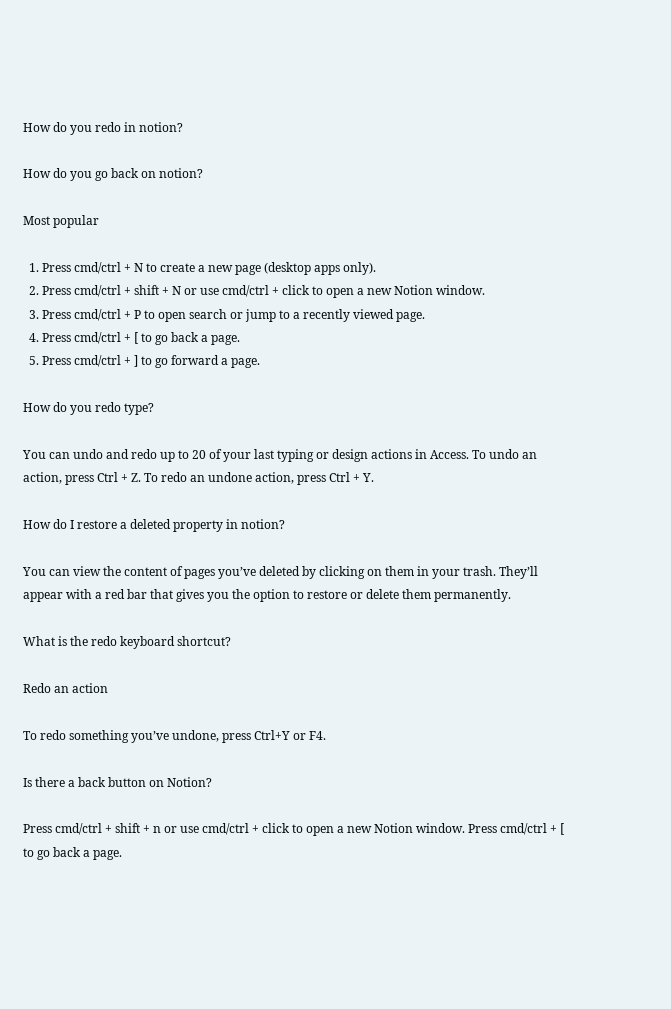How do you redo in notion?

How do you go back on notion?

Most popular

  1. Press cmd/ctrl + N to create a new page (desktop apps only).
  2. Press cmd/ctrl + shift + N or use cmd/ctrl + click to open a new Notion window.
  3. Press cmd/ctrl + P to open search or jump to a recently viewed page.
  4. Press cmd/ctrl + [ to go back a page.
  5. Press cmd/ctrl + ] to go forward a page.

How do you redo type?

You can undo and redo up to 20 of your last typing or design actions in Access. To undo an action, press Ctrl + Z. To redo an undone action, press Ctrl + Y.

How do I restore a deleted property in notion?

You can view the content of pages you’ve deleted by clicking on them in your trash. They’ll appear with a red bar that gives you the option to restore or delete them permanently.

What is the redo keyboard shortcut?

Redo an action

To redo something you’ve undone, press Ctrl+Y or F4.

Is there a back button on Notion?

Press cmd/ctrl + shift + n or use cmd/ctrl + click to open a new Notion window. Press cmd/ctrl + [ to go back a page.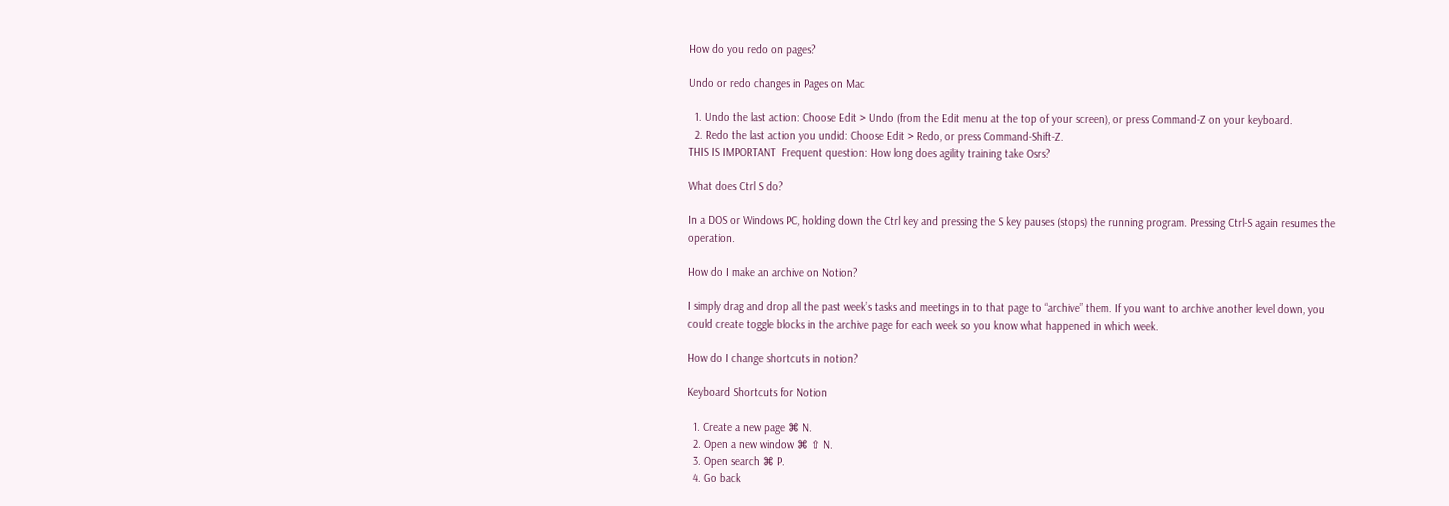How do you redo on pages?

Undo or redo changes in Pages on Mac

  1. Undo the last action: Choose Edit > Undo (from the Edit menu at the top of your screen), or press Command-Z on your keyboard.
  2. Redo the last action you undid: Choose Edit > Redo, or press Command-Shift-Z.
THIS IS IMPORTANT  Frequent question: How long does agility training take Osrs?

What does Ctrl S do?

In a DOS or Windows PC, holding down the Ctrl key and pressing the S key pauses (stops) the running program. Pressing Ctrl-S again resumes the operation.

How do I make an archive on Notion?

I simply drag and drop all the past week’s tasks and meetings in to that page to “archive” them. If you want to archive another level down, you could create toggle blocks in the archive page for each week so you know what happened in which week.

How do I change shortcuts in notion?

Keyboard Shortcuts for Notion

  1. Create a new page ⌘ N.
  2. Open a new window ⌘ ⇧ N.
  3. Open search ⌘ P.
  4. Go back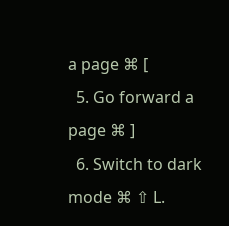a page ⌘ [
  5. Go forward a page ⌘ ]
  6. Switch to dark mode ⌘ ⇧ L.